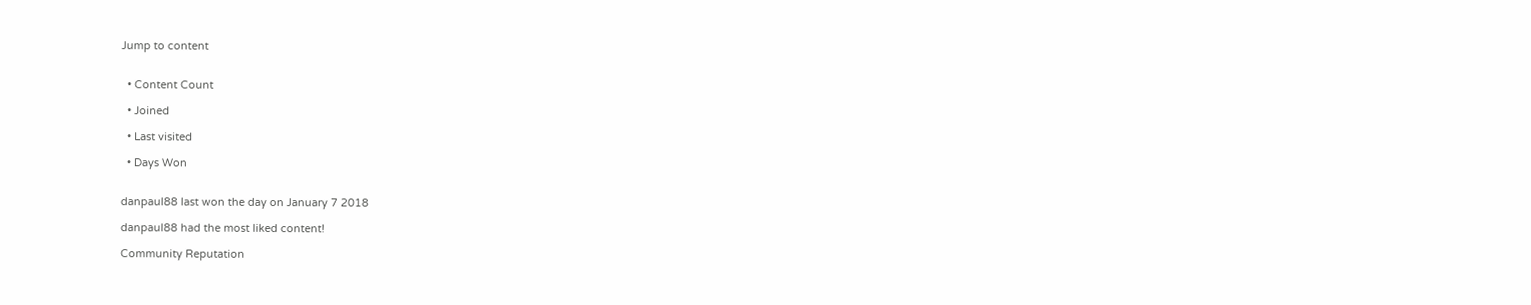Jump to content


  • Content Count

  • Joined

  • Last visited

  • Days Won


danpaul88 last won the day on January 7 2018

danpaul88 had the most liked content!

Community Reputation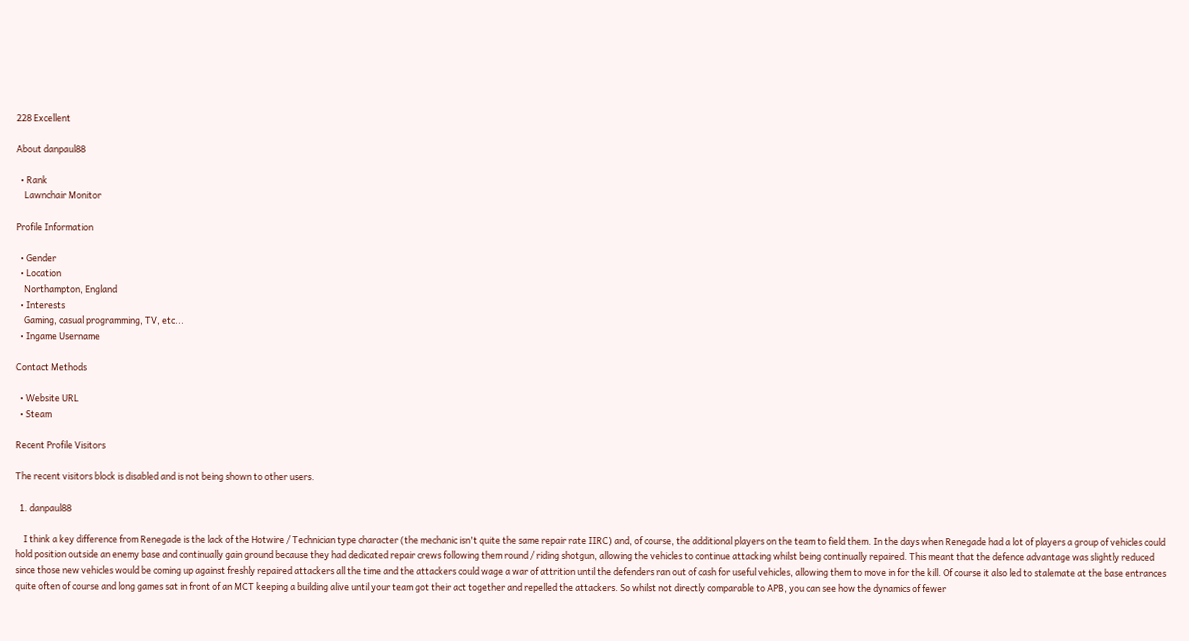228 Excellent

About danpaul88

  • Rank
    Lawnchair Monitor

Profile Information

  • Gender
  • Location
    Northampton, England
  • Interests
    Gaming, casual programming, TV, etc...
  • Ingame Username

Contact Methods

  • Website URL
  • Steam

Recent Profile Visitors

The recent visitors block is disabled and is not being shown to other users.

  1. danpaul88

    I think a key difference from Renegade is the lack of the Hotwire / Technician type character (the mechanic isn't quite the same repair rate IIRC) and, of course, the additional players on the team to field them. In the days when Renegade had a lot of players a group of vehicles could hold position outside an enemy base and continually gain ground because they had dedicated repair crews following them round / riding shotgun, allowing the vehicles to continue attacking whilst being continually repaired. This meant that the defence advantage was slightly reduced since those new vehicles would be coming up against freshly repaired attackers all the time and the attackers could wage a war of attrition until the defenders ran out of cash for useful vehicles, allowing them to move in for the kill. Of course it also led to stalemate at the base entrances quite often of course and long games sat in front of an MCT keeping a building alive until your team got their act together and repelled the attackers. So whilst not directly comparable to APB, you can see how the dynamics of fewer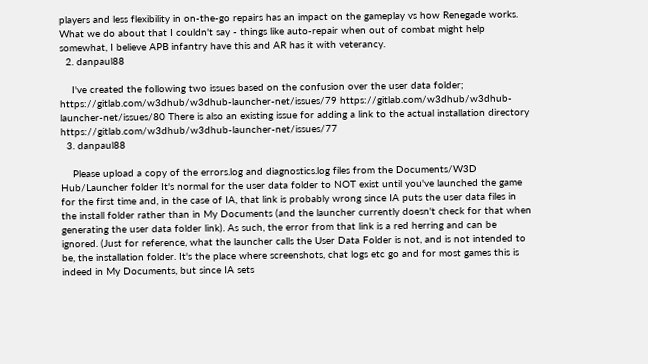players and less flexibility in on-the-go repairs has an impact on the gameplay vs how Renegade works. What we do about that I couldn't say - things like auto-repair when out of combat might help somewhat, I believe APB infantry have this and AR has it with veterancy.
  2. danpaul88

    I've created the following two issues based on the confusion over the user data folder; https://gitlab.com/w3dhub/w3dhub-launcher-net/issues/79 https://gitlab.com/w3dhub/w3dhub-launcher-net/issues/80 There is also an existing issue for adding a link to the actual installation directory https://gitlab.com/w3dhub/w3dhub-launcher-net/issues/77
  3. danpaul88

    Please upload a copy of the errors.log and diagnostics.log files from the Documents/W3D Hub/Launcher folder It's normal for the user data folder to NOT exist until you've launched the game for the first time and, in the case of IA, that link is probably wrong since IA puts the user data files in the install folder rather than in My Documents (and the launcher currently doesn't check for that when generating the user data folder link). As such, the error from that link is a red herring and can be ignored. (Just for reference, what the launcher calls the User Data Folder is not, and is not intended to be, the installation folder. It's the place where screenshots, chat logs etc go and for most games this is indeed in My Documents, but since IA sets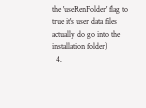the 'useRenFolder' flag to true it's user data files actually do go into the installation folder)
  4.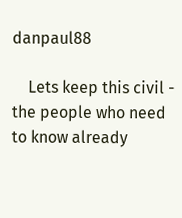danpaul88

    Lets keep this civil - the people who need to know already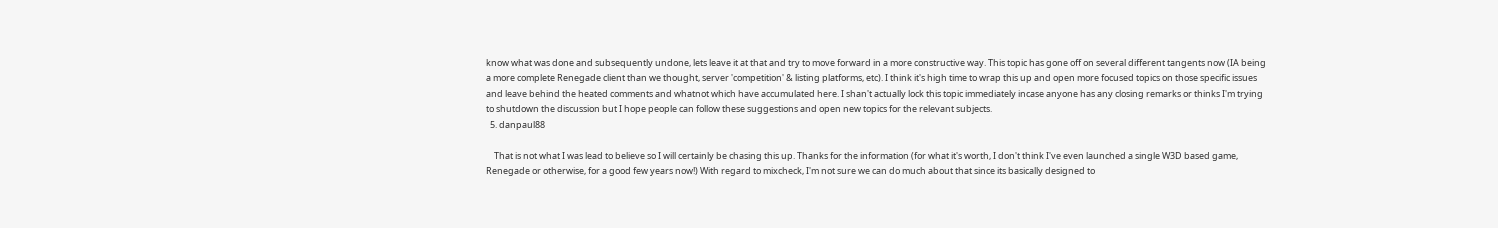know what was done and subsequently undone, lets leave it at that and try to move forward in a more constructive way. This topic has gone off on several different tangents now (IA being a more complete Renegade client than we thought, server 'competition' & listing platforms, etc). I think it's high time to wrap this up and open more focused topics on those specific issues and leave behind the heated comments and whatnot which have accumulated here. I shan't actually lock this topic immediately incase anyone has any closing remarks or thinks I'm trying to shutdown the discussion but I hope people can follow these suggestions and open new topics for the relevant subjects.
  5. danpaul88

    That is not what I was lead to believe so I will certainly be chasing this up. Thanks for the information (for what it's worth, I don't think I've even launched a single W3D based game, Renegade or otherwise, for a good few years now!) With regard to mixcheck, I'm not sure we can do much about that since its basically designed to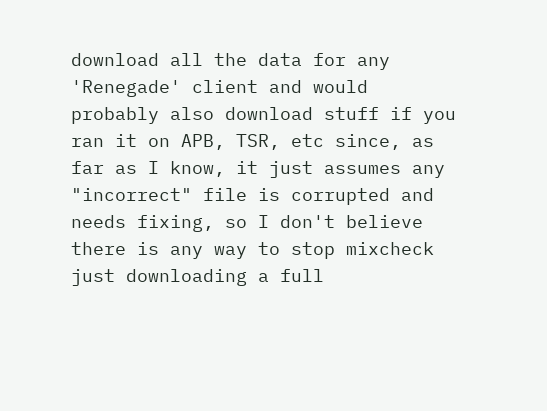download all the data for any 'Renegade' client and would probably also download stuff if you ran it on APB, TSR, etc since, as far as I know, it just assumes any "incorrect" file is corrupted and needs fixing, so I don't believe there is any way to stop mixcheck just downloading a full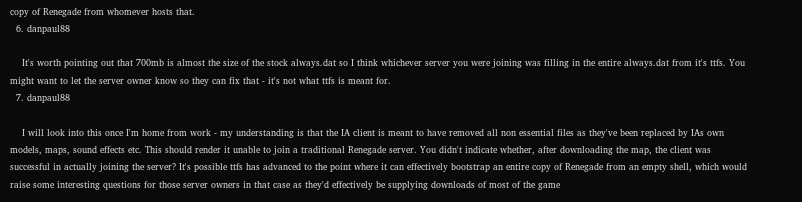copy of Renegade from whomever hosts that.
  6. danpaul88

    It's worth pointing out that 700mb is almost the size of the stock always.dat so I think whichever server you were joining was filling in the entire always.dat from it's ttfs. You might want to let the server owner know so they can fix that - it's not what ttfs is meant for.
  7. danpaul88

    I will look into this once I'm home from work - my understanding is that the IA client is meant to have removed all non essential files as they've been replaced by IAs own models, maps, sound effects etc. This should render it unable to join a traditional Renegade server. You didn't indicate whether, after downloading the map, the client was successful in actually joining the server? It's possible ttfs has advanced to the point where it can effectively bootstrap an entire copy of Renegade from an empty shell, which would raise some interesting questions for those server owners in that case as they'd effectively be supplying downloads of most of the game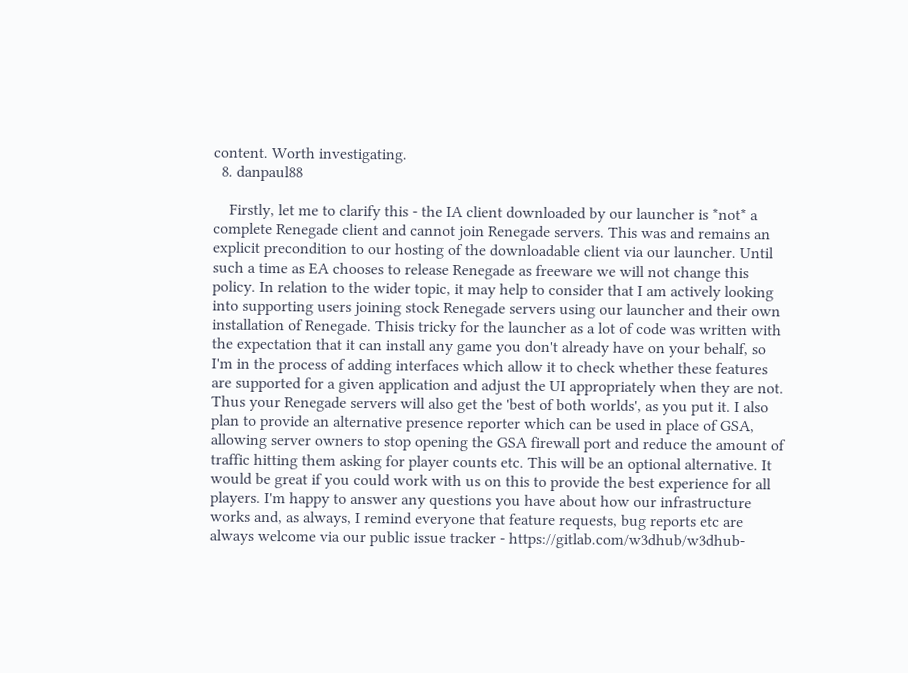content. Worth investigating.
  8. danpaul88

    Firstly, let me to clarify this - the IA client downloaded by our launcher is *not* a complete Renegade client and cannot join Renegade servers. This was and remains an explicit precondition to our hosting of the downloadable client via our launcher. Until such a time as EA chooses to release Renegade as freeware we will not change this policy. In relation to the wider topic, it may help to consider that I am actively looking into supporting users joining stock Renegade servers using our launcher and their own installation of Renegade. Thisis tricky for the launcher as a lot of code was written with the expectation that it can install any game you don't already have on your behalf, so I'm in the process of adding interfaces which allow it to check whether these features are supported for a given application and adjust the UI appropriately when they are not. Thus your Renegade servers will also get the 'best of both worlds', as you put it. I also plan to provide an alternative presence reporter which can be used in place of GSA, allowing server owners to stop opening the GSA firewall port and reduce the amount of traffic hitting them asking for player counts etc. This will be an optional alternative. It would be great if you could work with us on this to provide the best experience for all players. I'm happy to answer any questions you have about how our infrastructure works and, as always, I remind everyone that feature requests, bug reports etc are always welcome via our public issue tracker - https://gitlab.com/w3dhub/w3dhub-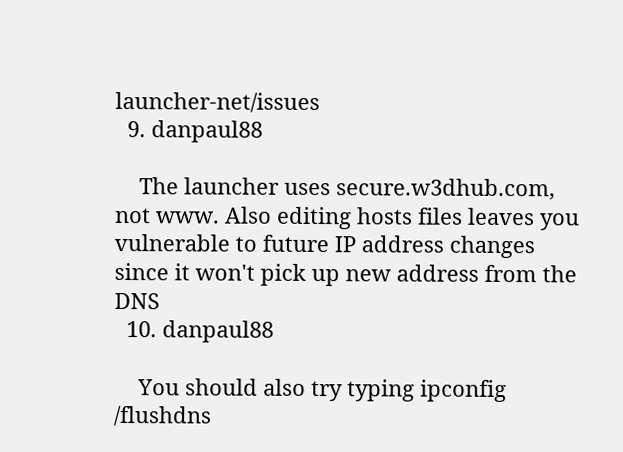launcher-net/issues
  9. danpaul88

    The launcher uses secure.w3dhub.com, not www. Also editing hosts files leaves you vulnerable to future IP address changes since it won't pick up new address from the DNS
  10. danpaul88

    You should also try typing ipconfig /flushdns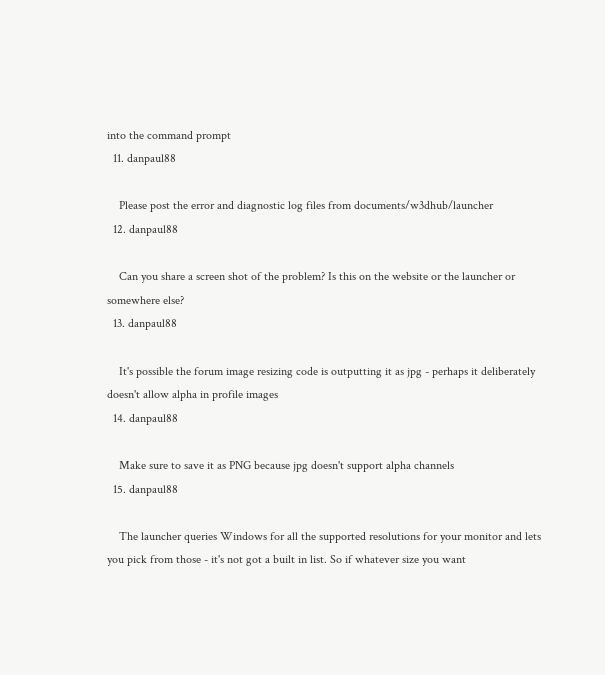into the command prompt
  11. danpaul88

    Please post the error and diagnostic log files from documents/w3dhub/launcher
  12. danpaul88

    Can you share a screen shot of the problem? Is this on the website or the launcher or somewhere else?
  13. danpaul88

    It's possible the forum image resizing code is outputting it as jpg - perhaps it deliberately doesn't allow alpha in profile images
  14. danpaul88

    Make sure to save it as PNG because jpg doesn't support alpha channels
  15. danpaul88

    The launcher queries Windows for all the supported resolutions for your monitor and lets you pick from those - it's not got a built in list. So if whatever size you want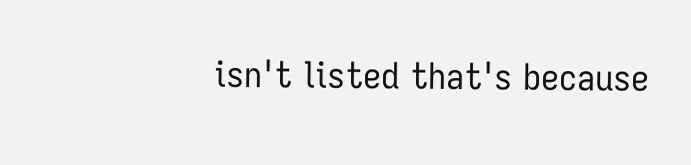isn't listed that's because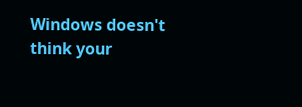Windows doesn't think your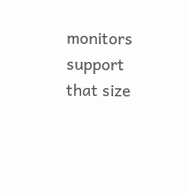monitors support that size